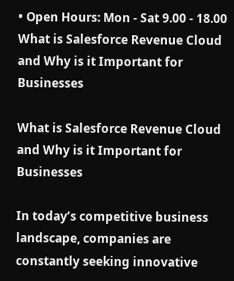• Open Hours: Mon - Sat 9.00 - 18.00
What is Salesforce Revenue Cloud and Why is it Important for Businesses

What is Salesforce Revenue Cloud and Why is it Important for Businesses

In today’s competitive business landscape, companies are constantly seeking innovative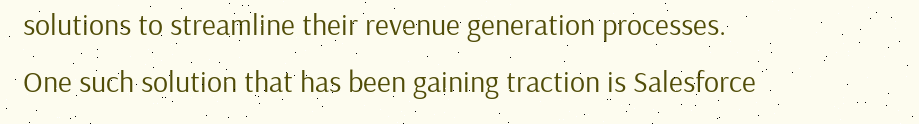solutions to streamline their revenue generation processes. One such solution that has been gaining traction is Salesforce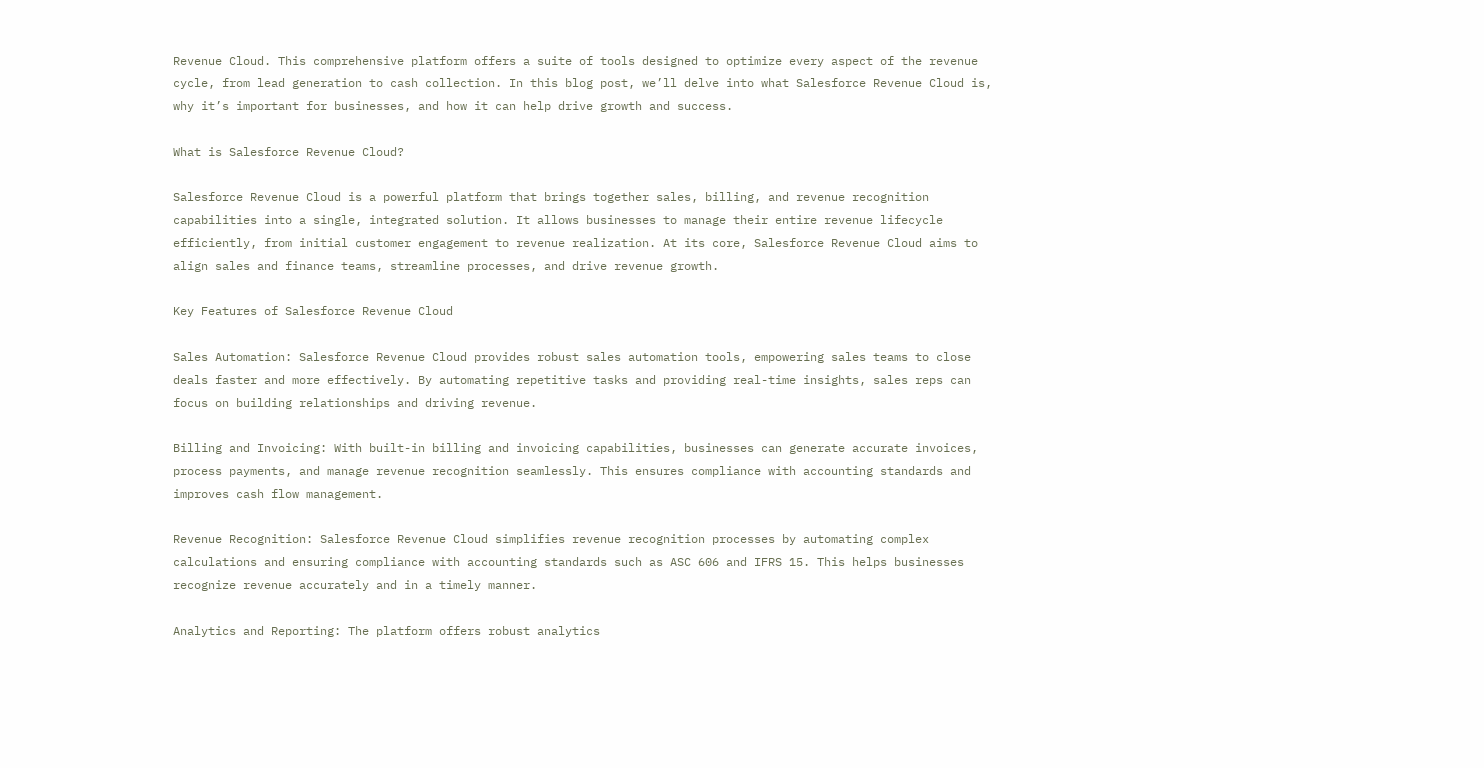Revenue Cloud. This comprehensive platform offers a suite of tools designed to optimize every aspect of the revenue cycle, from lead generation to cash collection. In this blog post, we’ll delve into what Salesforce Revenue Cloud is, why it’s important for businesses, and how it can help drive growth and success.

What is Salesforce Revenue Cloud?

Salesforce Revenue Cloud is a powerful platform that brings together sales, billing, and revenue recognition capabilities into a single, integrated solution. It allows businesses to manage their entire revenue lifecycle efficiently, from initial customer engagement to revenue realization. At its core, Salesforce Revenue Cloud aims to align sales and finance teams, streamline processes, and drive revenue growth.

Key Features of Salesforce Revenue Cloud

Sales Automation: Salesforce Revenue Cloud provides robust sales automation tools, empowering sales teams to close deals faster and more effectively. By automating repetitive tasks and providing real-time insights, sales reps can focus on building relationships and driving revenue.

Billing and Invoicing: With built-in billing and invoicing capabilities, businesses can generate accurate invoices, process payments, and manage revenue recognition seamlessly. This ensures compliance with accounting standards and improves cash flow management.

Revenue Recognition: Salesforce Revenue Cloud simplifies revenue recognition processes by automating complex calculations and ensuring compliance with accounting standards such as ASC 606 and IFRS 15. This helps businesses recognize revenue accurately and in a timely manner.

Analytics and Reporting: The platform offers robust analytics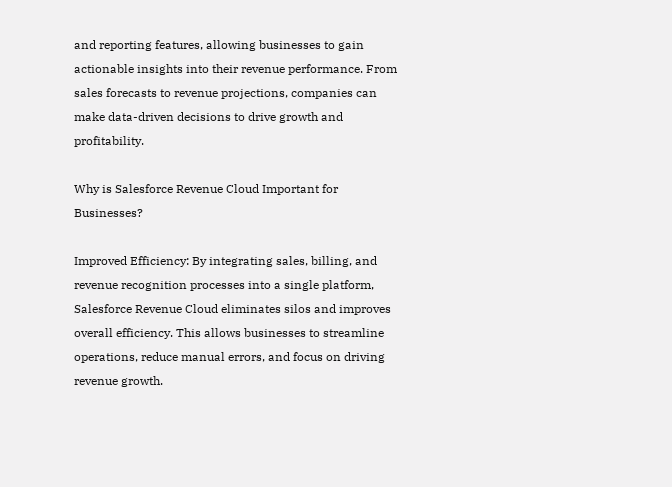and reporting features, allowing businesses to gain actionable insights into their revenue performance. From sales forecasts to revenue projections, companies can make data-driven decisions to drive growth and profitability.

Why is Salesforce Revenue Cloud Important for Businesses?

Improved Efficiency: By integrating sales, billing, and revenue recognition processes into a single platform, Salesforce Revenue Cloud eliminates silos and improves overall efficiency. This allows businesses to streamline operations, reduce manual errors, and focus on driving revenue growth.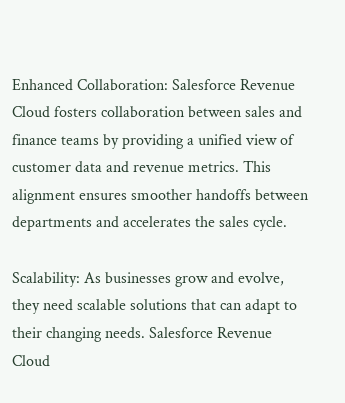Enhanced Collaboration: Salesforce Revenue Cloud fosters collaboration between sales and finance teams by providing a unified view of customer data and revenue metrics. This alignment ensures smoother handoffs between departments and accelerates the sales cycle.

Scalability: As businesses grow and evolve, they need scalable solutions that can adapt to their changing needs. Salesforce Revenue Cloud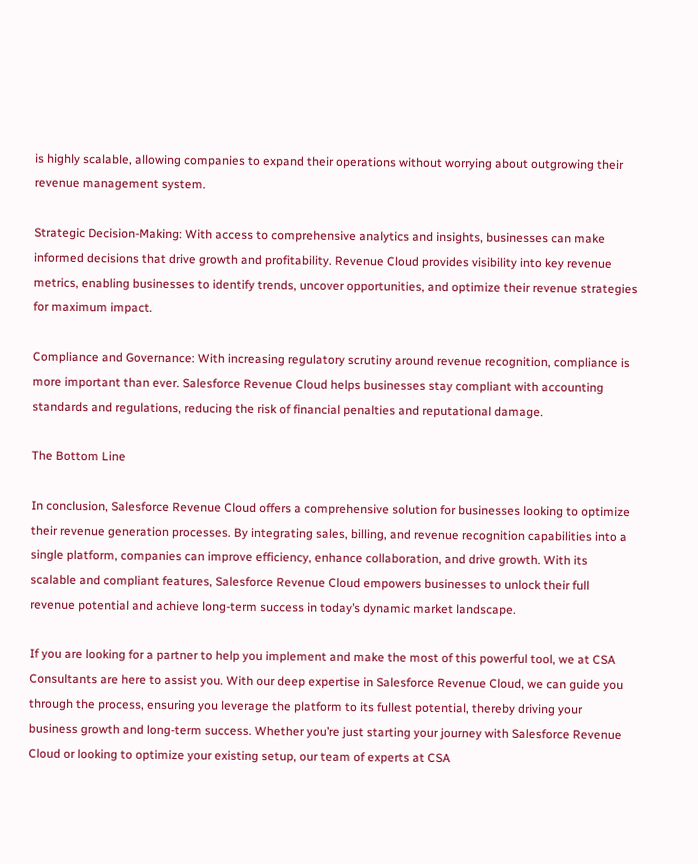is highly scalable, allowing companies to expand their operations without worrying about outgrowing their revenue management system.

Strategic Decision-Making: With access to comprehensive analytics and insights, businesses can make informed decisions that drive growth and profitability. Revenue Cloud provides visibility into key revenue metrics, enabling businesses to identify trends, uncover opportunities, and optimize their revenue strategies for maximum impact.

Compliance and Governance: With increasing regulatory scrutiny around revenue recognition, compliance is more important than ever. Salesforce Revenue Cloud helps businesses stay compliant with accounting standards and regulations, reducing the risk of financial penalties and reputational damage.

The Bottom Line

In conclusion, Salesforce Revenue Cloud offers a comprehensive solution for businesses looking to optimize their revenue generation processes. By integrating sales, billing, and revenue recognition capabilities into a single platform, companies can improve efficiency, enhance collaboration, and drive growth. With its scalable and compliant features, Salesforce Revenue Cloud empowers businesses to unlock their full revenue potential and achieve long-term success in today’s dynamic market landscape.

If you are looking for a partner to help you implement and make the most of this powerful tool, we at CSA Consultants are here to assist you. With our deep expertise in Salesforce Revenue Cloud, we can guide you through the process, ensuring you leverage the platform to its fullest potential, thereby driving your business growth and long-term success. Whether you’re just starting your journey with Salesforce Revenue Cloud or looking to optimize your existing setup, our team of experts at CSA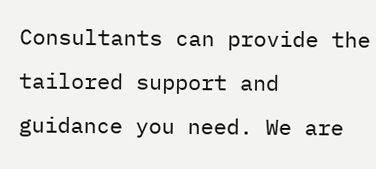Consultants can provide the tailored support and guidance you need. We are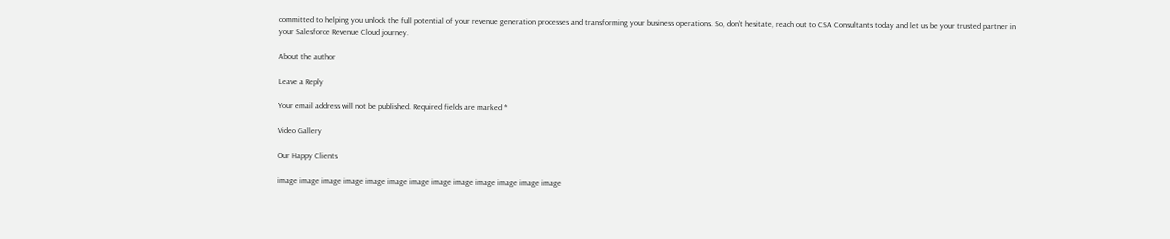committed to helping you unlock the full potential of your revenue generation processes and transforming your business operations. So, don’t hesitate, reach out to CSA Consultants today and let us be your trusted partner in your Salesforce Revenue Cloud journey.

About the author

Leave a Reply

Your email address will not be published. Required fields are marked *

Video Gallery

Our Happy Clients

image image image image image image image image image image image image image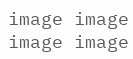image image image image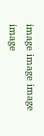image image image image